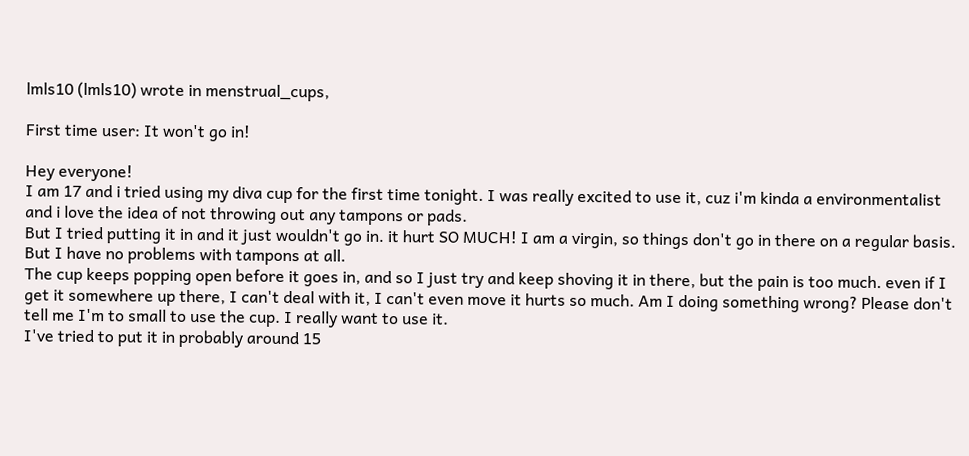lmls10 (lmls10) wrote in menstrual_cups,

First time user: It won't go in!

Hey everyone!
I am 17 and i tried using my diva cup for the first time tonight. I was really excited to use it, cuz i'm kinda a environmentalist and i love the idea of not throwing out any tampons or pads.
But I tried putting it in and it just wouldn't go in. it hurt SO MUCH! I am a virgin, so things don't go in there on a regular basis. But I have no problems with tampons at all.
The cup keeps popping open before it goes in, and so I just try and keep shoving it in there, but the pain is too much. even if I get it somewhere up there, I can't deal with it, I can't even move it hurts so much. Am I doing something wrong? Please don't tell me I'm to small to use the cup. I really want to use it.
I've tried to put it in probably around 15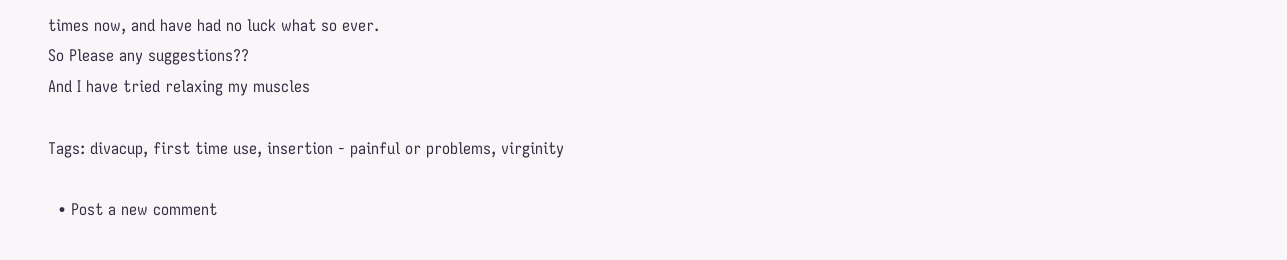times now, and have had no luck what so ever.
So Please any suggestions??
And I have tried relaxing my muscles

Tags: divacup, first time use, insertion - painful or problems, virginity

  • Post a new comment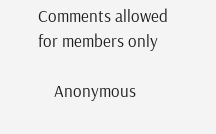Comments allowed for members only

    Anonymous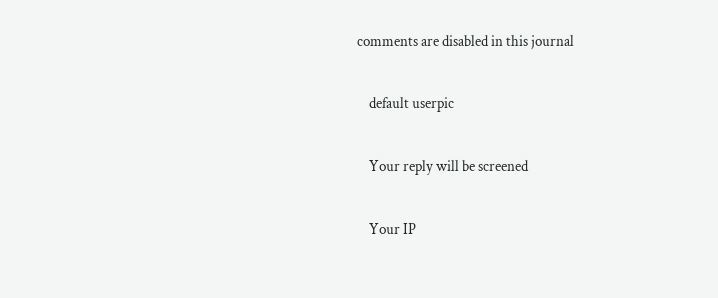comments are disabled in this journal

    default userpic

    Your reply will be screened

    Your IP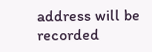address will be recorded